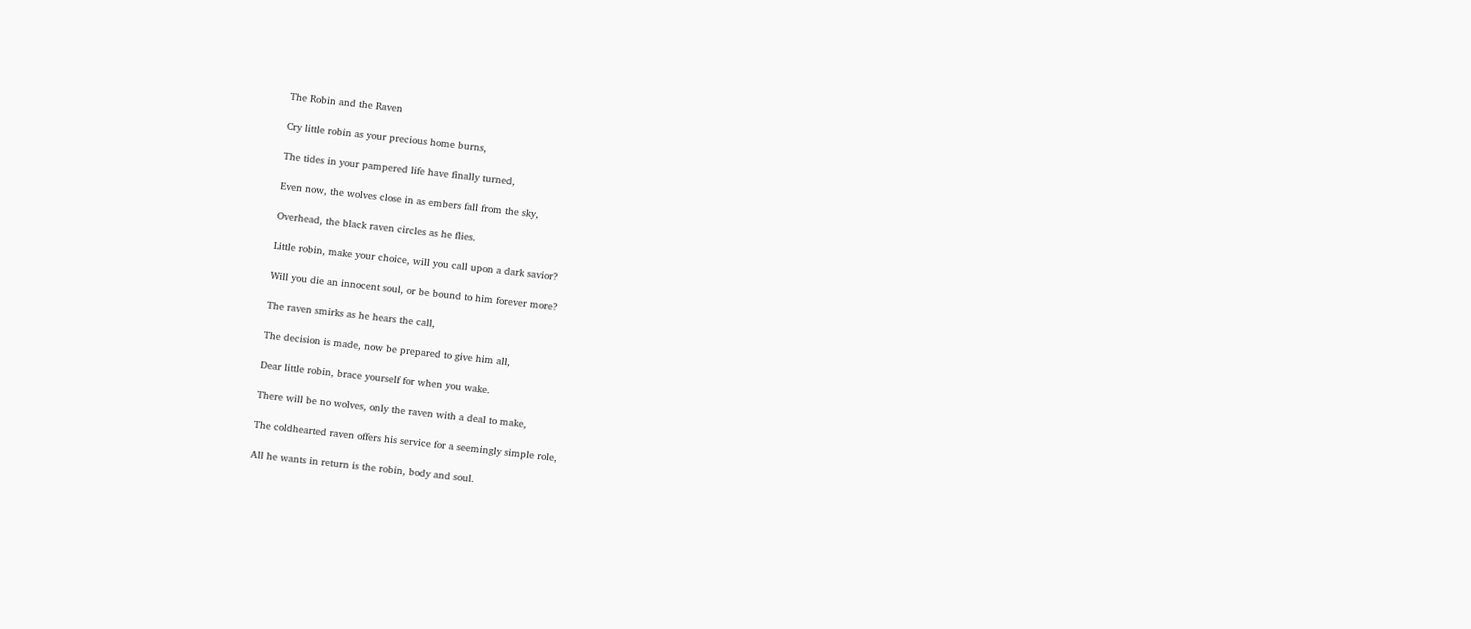The Robin and the Raven

Cry little robin as your precious home burns,

The tides in your pampered life have finally turned,

Even now, the wolves close in as embers fall from the sky,

Overhead, the black raven circles as he flies.

Little robin, make your choice, will you call upon a dark savior?

Will you die an innocent soul, or be bound to him forever more?

The raven smirks as he hears the call,

The decision is made, now be prepared to give him all,

Dear little robin, brace yourself for when you wake.

There will be no wolves, only the raven with a deal to make,

The coldhearted raven offers his service for a seemingly simple role,

All he wants in return is the robin, body and soul.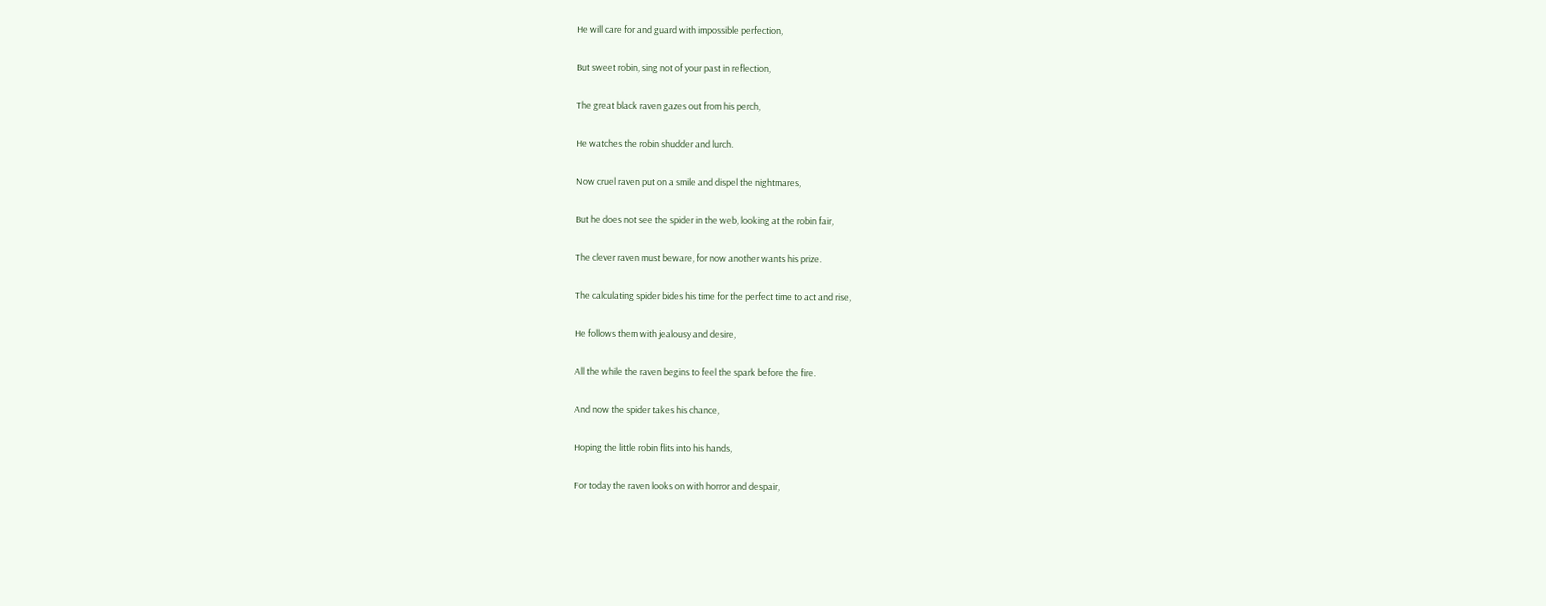He will care for and guard with impossible perfection,

But sweet robin, sing not of your past in reflection,

The great black raven gazes out from his perch,

He watches the robin shudder and lurch.

Now cruel raven put on a smile and dispel the nightmares,

But he does not see the spider in the web, looking at the robin fair,

The clever raven must beware, for now another wants his prize.

The calculating spider bides his time for the perfect time to act and rise,

He follows them with jealousy and desire,

All the while the raven begins to feel the spark before the fire.

And now the spider takes his chance,

Hoping the little robin flits into his hands,

For today the raven looks on with horror and despair,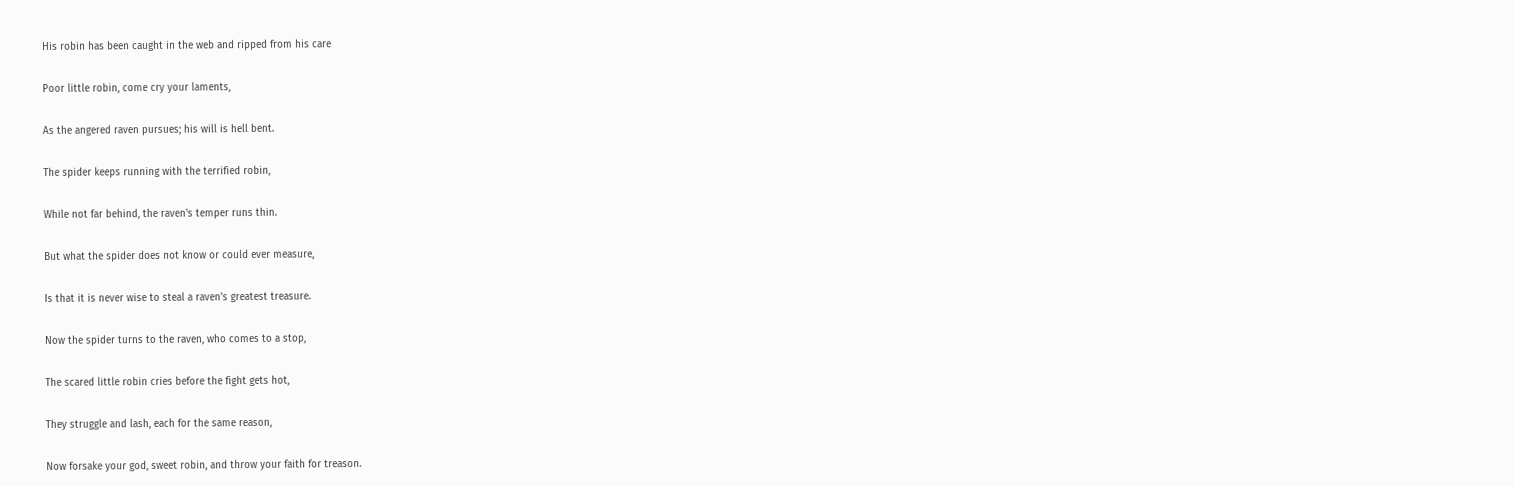His robin has been caught in the web and ripped from his care

Poor little robin, come cry your laments,

As the angered raven pursues; his will is hell bent.

The spider keeps running with the terrified robin,

While not far behind, the raven's temper runs thin.

But what the spider does not know or could ever measure,

Is that it is never wise to steal a raven's greatest treasure.

Now the spider turns to the raven, who comes to a stop,

The scared little robin cries before the fight gets hot,

They struggle and lash, each for the same reason,

Now forsake your god, sweet robin, and throw your faith for treason.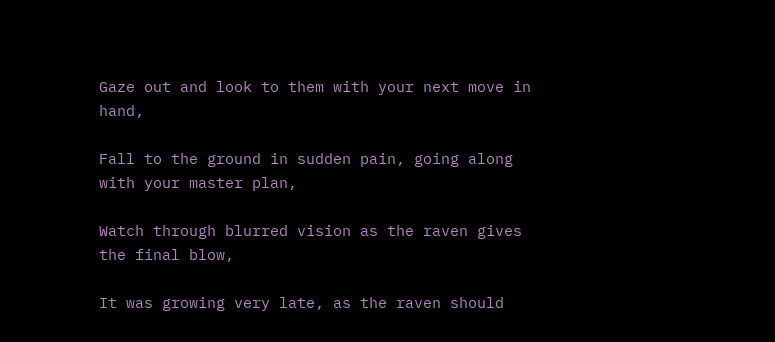Gaze out and look to them with your next move in hand,

Fall to the ground in sudden pain, going along with your master plan,

Watch through blurred vision as the raven gives the final blow,

It was growing very late, as the raven should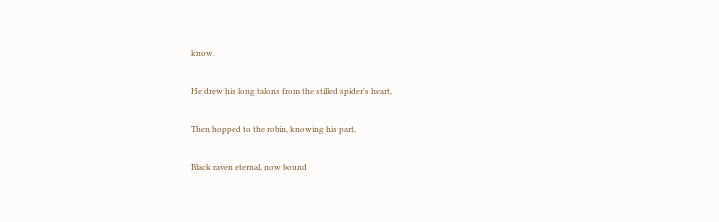know.

He drew his long talons from the stilled spider's heart,

Then hopped to the robin, knowing his part,

Black raven eternal, now bound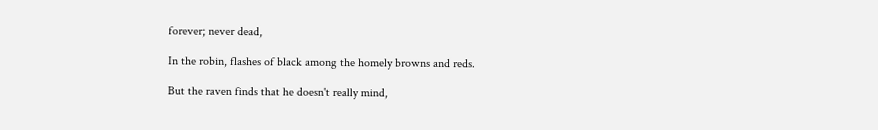forever; never dead,

In the robin, flashes of black among the homely browns and reds.

But the raven finds that he doesn't really mind,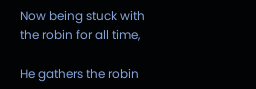Now being stuck with the robin for all time,

He gathers the robin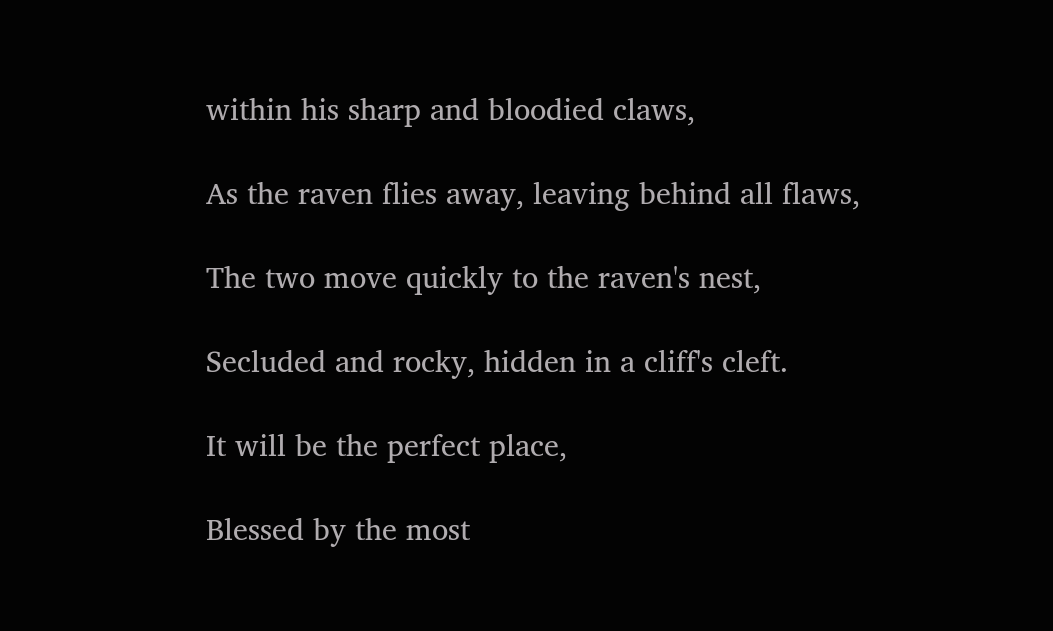within his sharp and bloodied claws,

As the raven flies away, leaving behind all flaws,

The two move quickly to the raven's nest,

Secluded and rocky, hidden in a cliff's cleft.

It will be the perfect place,

Blessed by the most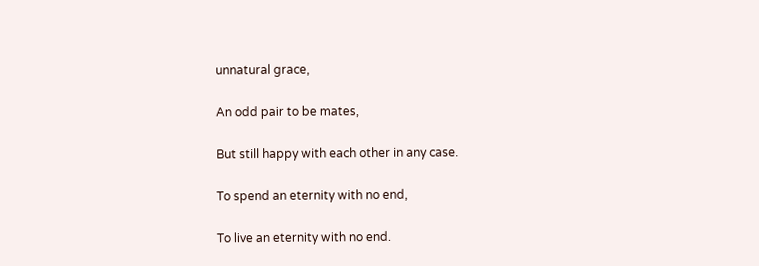unnatural grace,

An odd pair to be mates,

But still happy with each other in any case.

To spend an eternity with no end,

To live an eternity with no end.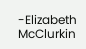-Elizabeth McClurkin